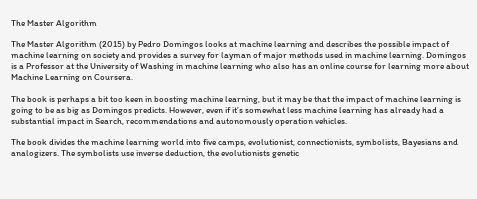The Master Algorithm

The Master Algorithm (2015) by Pedro Domingos looks at machine learning and describes the possible impact of machine learning on society and provides a survey for layman of major methods used in machine learning. Domingos is a Professor at the University of Washing in machine learning who also has an online course for learning more about  Machine Learning on Coursera.

The book is perhaps a bit too keen in boosting machine learning, but it may be that the impact of machine learning is going to be as big as Domingos predicts. However, even if it’s somewhat less machine learning has already had a substantial impact in Search, recommendations and autonomously operation vehicles.

The book divides the machine learning world into five camps, evolutionist, connectionists, symbolists, Bayesians and analogizers. The symbolists use inverse deduction, the evolutionists genetic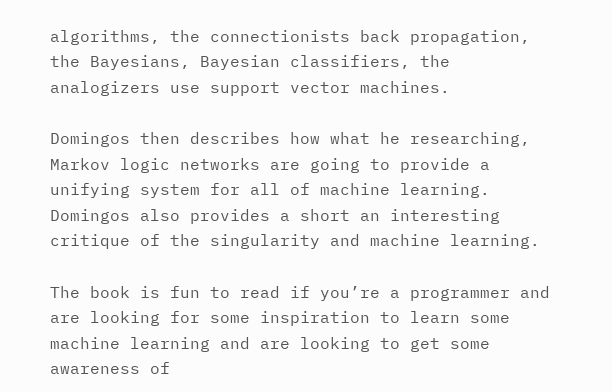algorithms, the connectionists back propagation, the Bayesians, Bayesian classifiers, the analogizers use support vector machines.

Domingos then describes how what he researching, Markov logic networks are going to provide a unifying system for all of machine learning. Domingos also provides a short an interesting critique of the singularity and machine learning.

The book is fun to read if you’re a programmer and are looking for some inspiration to learn some machine learning and are looking to get some awareness of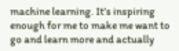machine learning. It’s inspiring enough for me to make me want to go and learn more and actually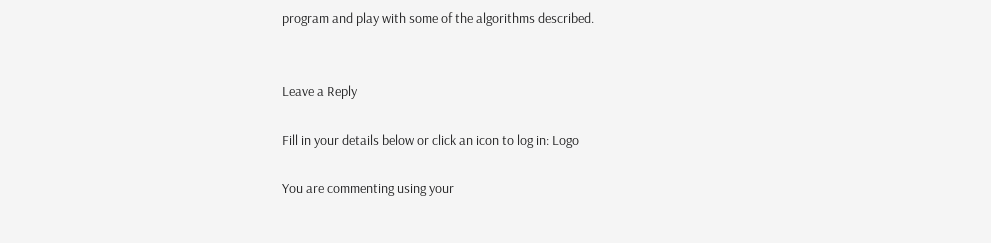program and play with some of the algorithms described.


Leave a Reply

Fill in your details below or click an icon to log in: Logo

You are commenting using your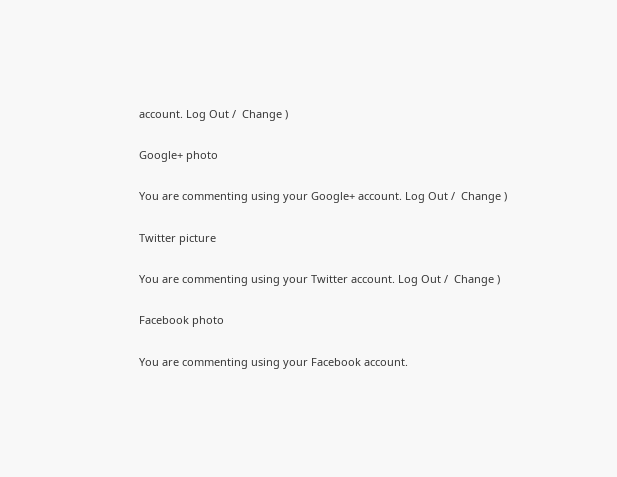account. Log Out /  Change )

Google+ photo

You are commenting using your Google+ account. Log Out /  Change )

Twitter picture

You are commenting using your Twitter account. Log Out /  Change )

Facebook photo

You are commenting using your Facebook account.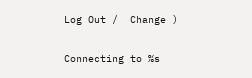Log Out /  Change )


Connecting to %s